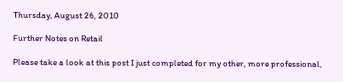Thursday, August 26, 2010

Further Notes on Retail

Please take a look at this post I just completed for my other, more professional,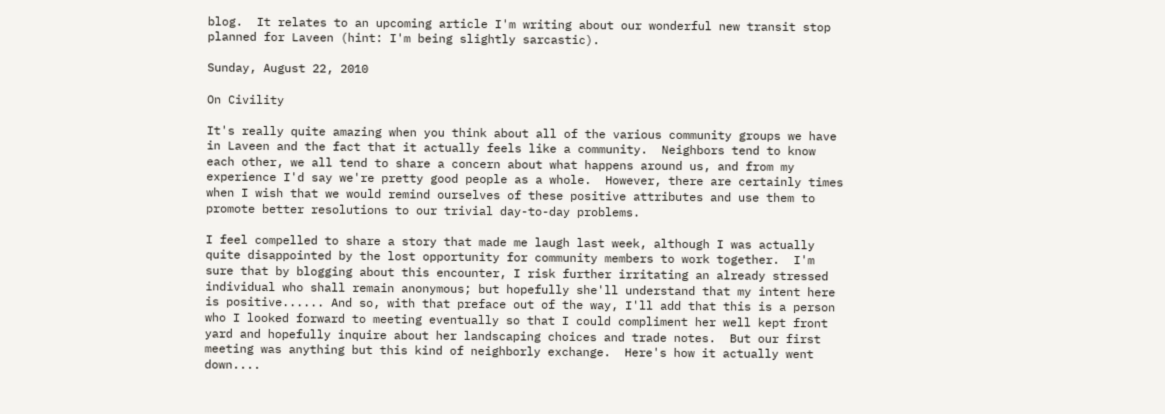blog.  It relates to an upcoming article I'm writing about our wonderful new transit stop planned for Laveen (hint: I'm being slightly sarcastic).

Sunday, August 22, 2010

On Civility

It's really quite amazing when you think about all of the various community groups we have in Laveen and the fact that it actually feels like a community.  Neighbors tend to know each other, we all tend to share a concern about what happens around us, and from my experience I'd say we're pretty good people as a whole.  However, there are certainly times when I wish that we would remind ourselves of these positive attributes and use them to promote better resolutions to our trivial day-to-day problems.

I feel compelled to share a story that made me laugh last week, although I was actually quite disappointed by the lost opportunity for community members to work together.  I'm sure that by blogging about this encounter, I risk further irritating an already stressed individual who shall remain anonymous; but hopefully she'll understand that my intent here is positive...... And so, with that preface out of the way, I'll add that this is a person who I looked forward to meeting eventually so that I could compliment her well kept front yard and hopefully inquire about her landscaping choices and trade notes.  But our first meeting was anything but this kind of neighborly exchange.  Here's how it actually went down....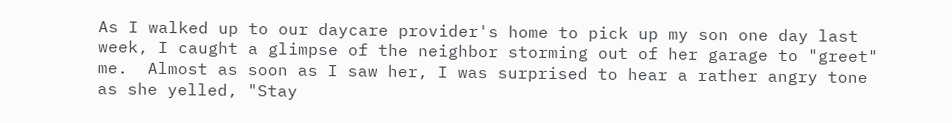As I walked up to our daycare provider's home to pick up my son one day last week, I caught a glimpse of the neighbor storming out of her garage to "greet" me.  Almost as soon as I saw her, I was surprised to hear a rather angry tone as she yelled, "Stay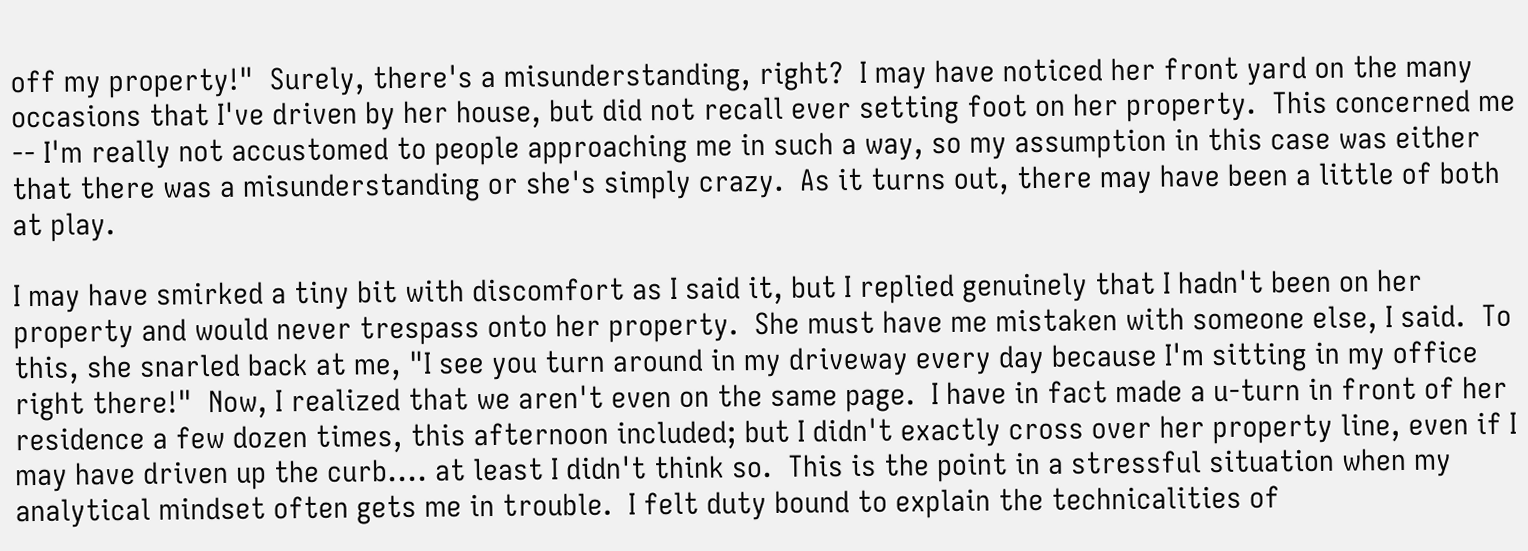off my property!"  Surely, there's a misunderstanding, right?  I may have noticed her front yard on the many occasions that I've driven by her house, but did not recall ever setting foot on her property.  This concerned me -- I'm really not accustomed to people approaching me in such a way, so my assumption in this case was either that there was a misunderstanding or she's simply crazy.  As it turns out, there may have been a little of both at play.

I may have smirked a tiny bit with discomfort as I said it, but I replied genuinely that I hadn't been on her property and would never trespass onto her property.  She must have me mistaken with someone else, I said.  To this, she snarled back at me, "I see you turn around in my driveway every day because I'm sitting in my office right there!"  Now, I realized that we aren't even on the same page.  I have in fact made a u-turn in front of her residence a few dozen times, this afternoon included; but I didn't exactly cross over her property line, even if I may have driven up the curb.... at least I didn't think so.  This is the point in a stressful situation when my analytical mindset often gets me in trouble.  I felt duty bound to explain the technicalities of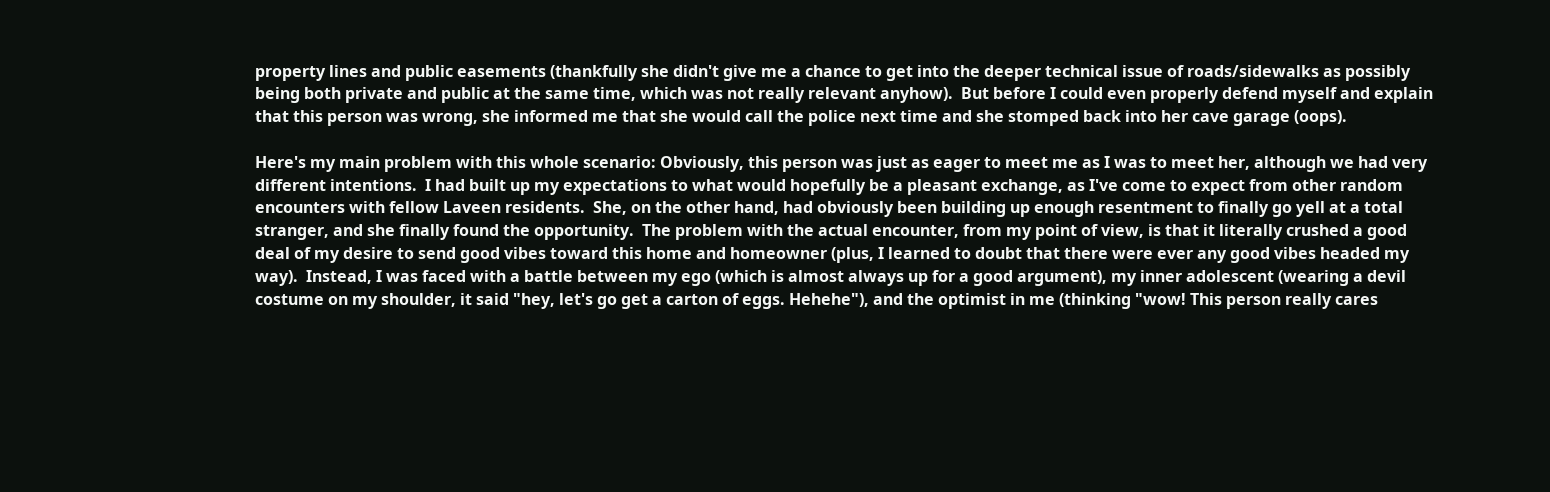property lines and public easements (thankfully she didn't give me a chance to get into the deeper technical issue of roads/sidewalks as possibly being both private and public at the same time, which was not really relevant anyhow).  But before I could even properly defend myself and explain that this person was wrong, she informed me that she would call the police next time and she stomped back into her cave garage (oops).

Here's my main problem with this whole scenario: Obviously, this person was just as eager to meet me as I was to meet her, although we had very different intentions.  I had built up my expectations to what would hopefully be a pleasant exchange, as I've come to expect from other random encounters with fellow Laveen residents.  She, on the other hand, had obviously been building up enough resentment to finally go yell at a total stranger, and she finally found the opportunity.  The problem with the actual encounter, from my point of view, is that it literally crushed a good deal of my desire to send good vibes toward this home and homeowner (plus, I learned to doubt that there were ever any good vibes headed my way).  Instead, I was faced with a battle between my ego (which is almost always up for a good argument), my inner adolescent (wearing a devil costume on my shoulder, it said "hey, let's go get a carton of eggs. Hehehe"), and the optimist in me (thinking "wow! This person really cares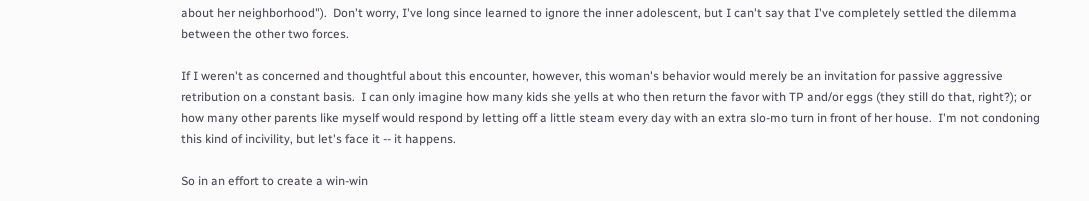about her neighborhood").  Don't worry, I've long since learned to ignore the inner adolescent, but I can't say that I've completely settled the dilemma between the other two forces.

If I weren't as concerned and thoughtful about this encounter, however, this woman's behavior would merely be an invitation for passive aggressive retribution on a constant basis.  I can only imagine how many kids she yells at who then return the favor with TP and/or eggs (they still do that, right?); or how many other parents like myself would respond by letting off a little steam every day with an extra slo-mo turn in front of her house.  I'm not condoning this kind of incivility, but let's face it -- it happens.

So in an effort to create a win-win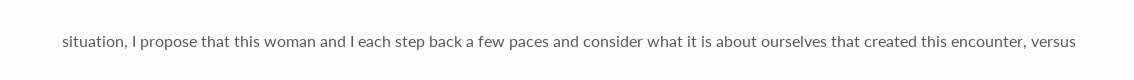situation, I propose that this woman and I each step back a few paces and consider what it is about ourselves that created this encounter, versus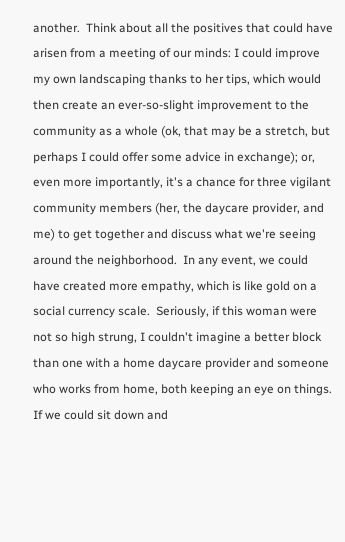another.  Think about all the positives that could have arisen from a meeting of our minds: I could improve my own landscaping thanks to her tips, which would then create an ever-so-slight improvement to the community as a whole (ok, that may be a stretch, but perhaps I could offer some advice in exchange); or, even more importantly, it's a chance for three vigilant community members (her, the daycare provider, and me) to get together and discuss what we're seeing around the neighborhood.  In any event, we could have created more empathy, which is like gold on a social currency scale.  Seriously, if this woman were not so high strung, I couldn't imagine a better block than one with a home daycare provider and someone who works from home, both keeping an eye on things.  If we could sit down and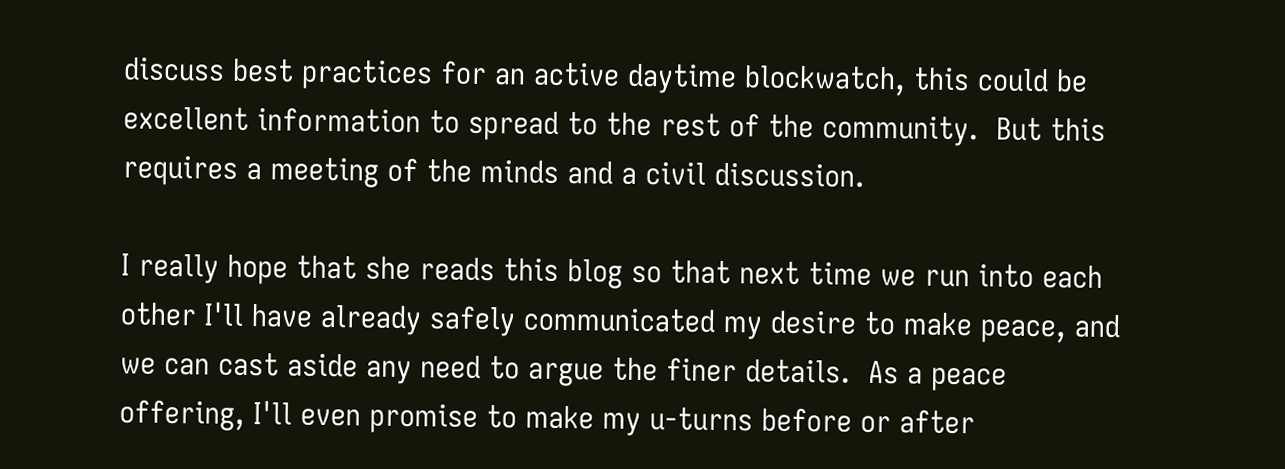discuss best practices for an active daytime blockwatch, this could be excellent information to spread to the rest of the community.  But this requires a meeting of the minds and a civil discussion.

I really hope that she reads this blog so that next time we run into each other I'll have already safely communicated my desire to make peace, and we can cast aside any need to argue the finer details.  As a peace offering, I'll even promise to make my u-turns before or after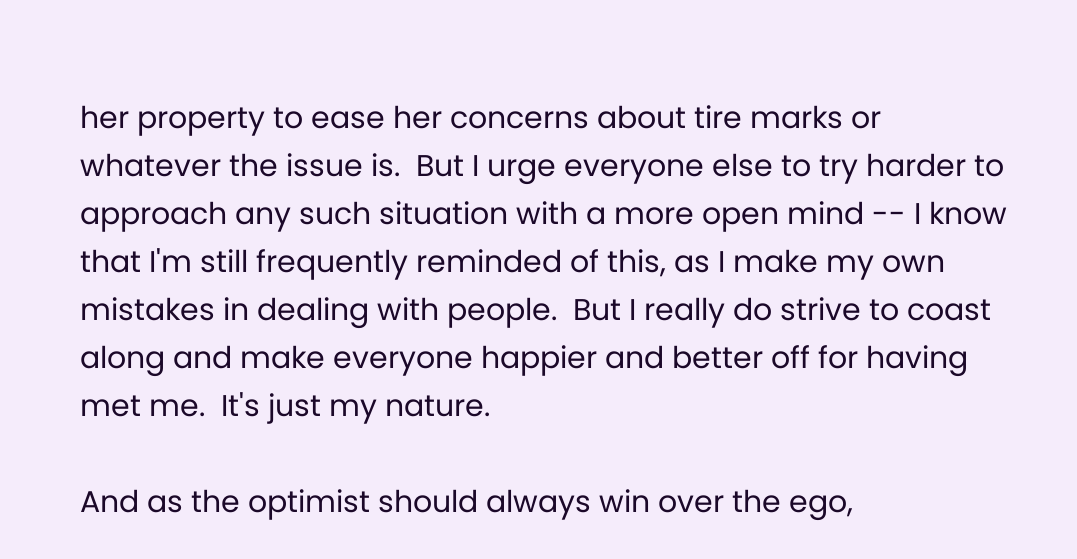her property to ease her concerns about tire marks or whatever the issue is.  But I urge everyone else to try harder to approach any such situation with a more open mind -- I know that I'm still frequently reminded of this, as I make my own mistakes in dealing with people.  But I really do strive to coast along and make everyone happier and better off for having met me.  It's just my nature.

And as the optimist should always win over the ego,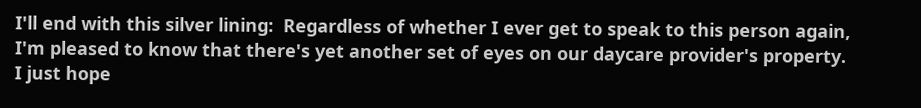I'll end with this silver lining:  Regardless of whether I ever get to speak to this person again, I'm pleased to know that there's yet another set of eyes on our daycare provider's property.  I just hope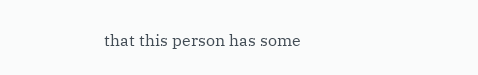that this person has some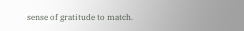sense of gratitude to match.